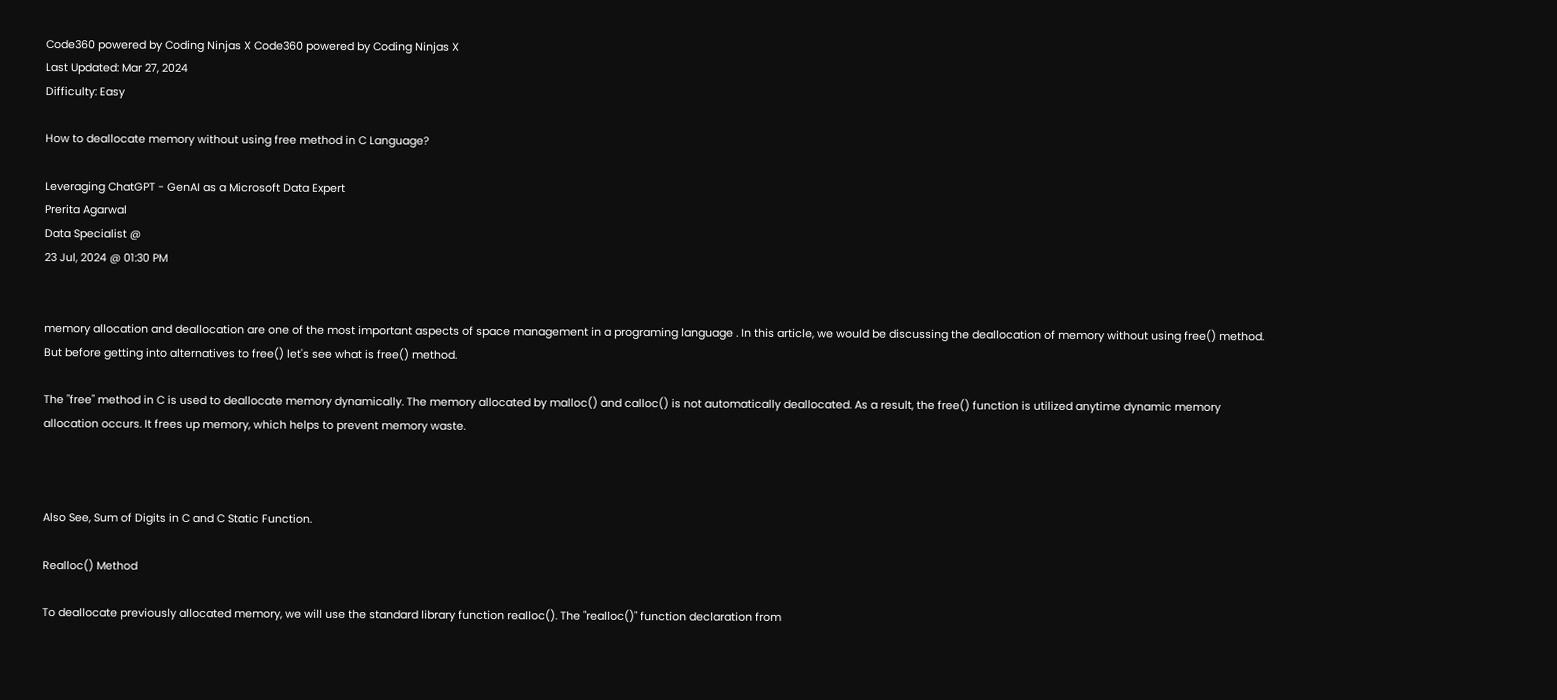Code360 powered by Coding Ninjas X Code360 powered by Coding Ninjas X
Last Updated: Mar 27, 2024
Difficulty: Easy

How to deallocate memory without using free method in C Language?

Leveraging ChatGPT - GenAI as a Microsoft Data Expert
Prerita Agarwal
Data Specialist @
23 Jul, 2024 @ 01:30 PM


memory allocation and deallocation are one of the most important aspects of space management in a programing language . In this article, we would be discussing the deallocation of memory without using free() method. But before getting into alternatives to free() let's see what is free() method.

The "free" method in C is used to deallocate memory dynamically. The memory allocated by malloc() and calloc() is not automatically deallocated. As a result, the free() function is utilized anytime dynamic memory allocation occurs. It frees up memory, which helps to prevent memory waste.



Also See, Sum of Digits in C and C Static Function.

Realloc() Method

To deallocate previously allocated memory, we will use the standard library function realloc(). The "realloc()" function declaration from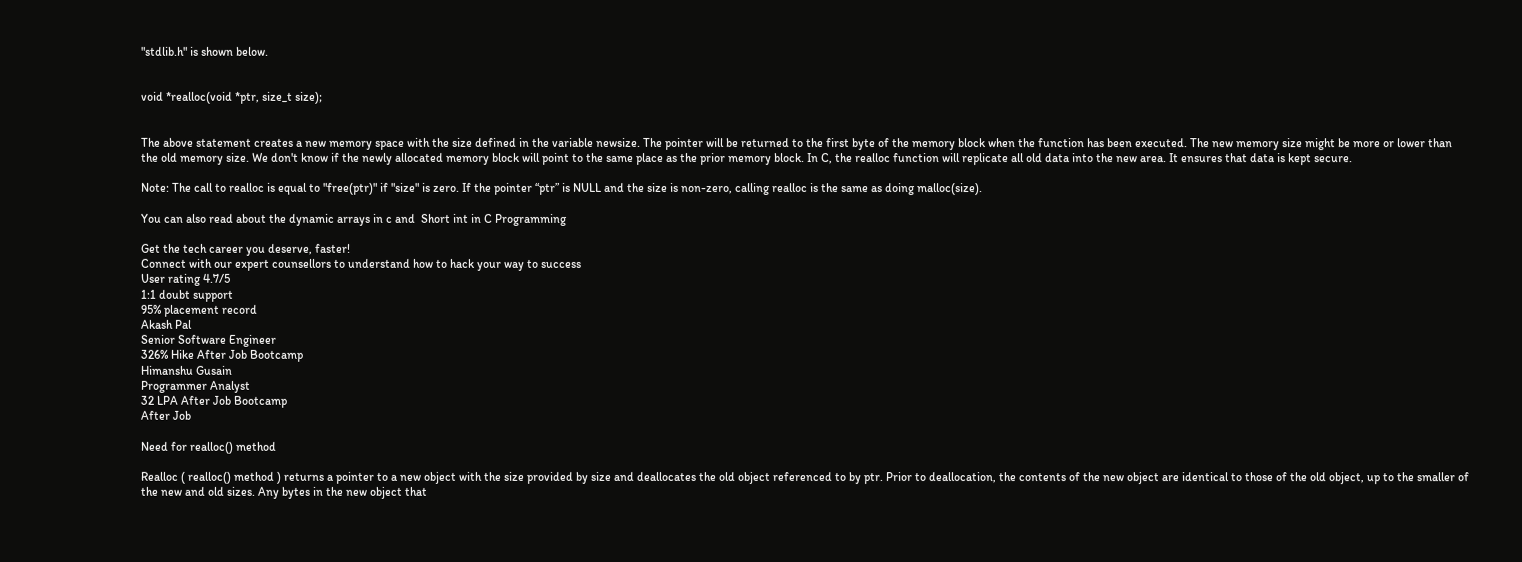"stdlib.h" is shown below.


void *realloc(void *ptr, size_t size);


The above statement creates a new memory space with the size defined in the variable newsize. The pointer will be returned to the first byte of the memory block when the function has been executed. The new memory size might be more or lower than the old memory size. We don't know if the newly allocated memory block will point to the same place as the prior memory block. In C, the realloc function will replicate all old data into the new area. It ensures that data is kept secure.

Note: The call to realloc is equal to "free(ptr)" if "size" is zero. If the pointer “ptr” is NULL and the size is non-zero, calling realloc is the same as doing malloc(size).

You can also read about the dynamic arrays in c and  Short int in C Programming

Get the tech career you deserve, faster!
Connect with our expert counsellors to understand how to hack your way to success
User rating 4.7/5
1:1 doubt support
95% placement record
Akash Pal
Senior Software Engineer
326% Hike After Job Bootcamp
Himanshu Gusain
Programmer Analyst
32 LPA After Job Bootcamp
After Job

Need for realloc() method

Realloc ( realloc() method ) returns a pointer to a new object with the size provided by size and deallocates the old object referenced to by ptr. Prior to deallocation, the contents of the new object are identical to those of the old object, up to the smaller of the new and old sizes. Any bytes in the new object that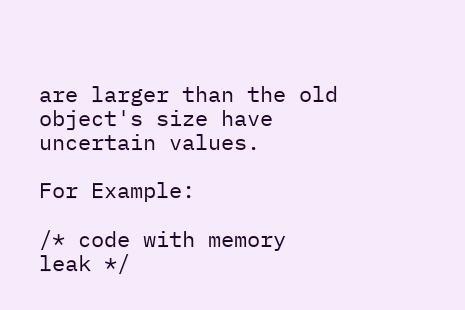are larger than the old object's size have uncertain values.

For Example:

/* code with memory leak */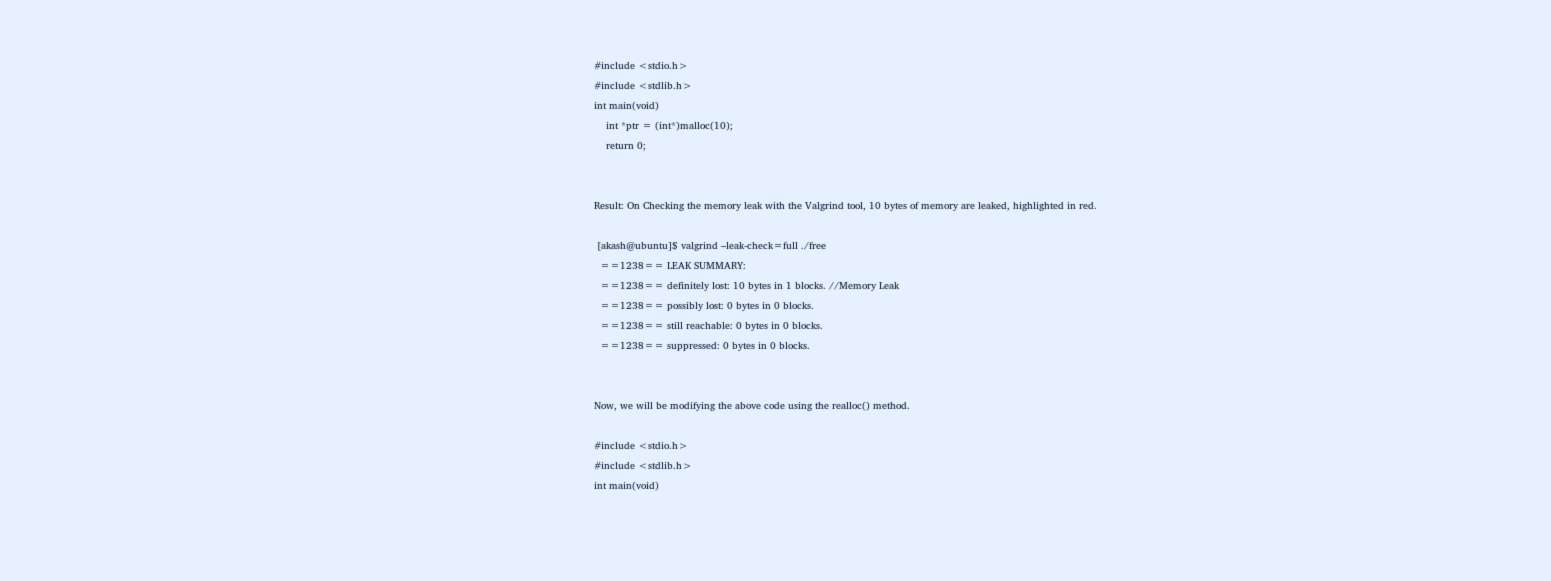#include <stdio.h>
#include <stdlib.h>
int main(void)
    int *ptr = (int*)malloc(10);
    return 0;


Result: On Checking the memory leak with the Valgrind tool, 10 bytes of memory are leaked, highlighted in red.

 [akash@ubuntu]$ valgrind –leak-check=full ./free
  ==1238== LEAK SUMMARY:
  ==1238== definitely lost: 10 bytes in 1 blocks. //Memory Leak
  ==1238== possibly lost: 0 bytes in 0 blocks.
  ==1238== still reachable: 0 bytes in 0 blocks.
  ==1238== suppressed: 0 bytes in 0 blocks.


Now, we will be modifying the above code using the realloc() method.

#include <stdio.h>
#include <stdlib.h>
int main(void)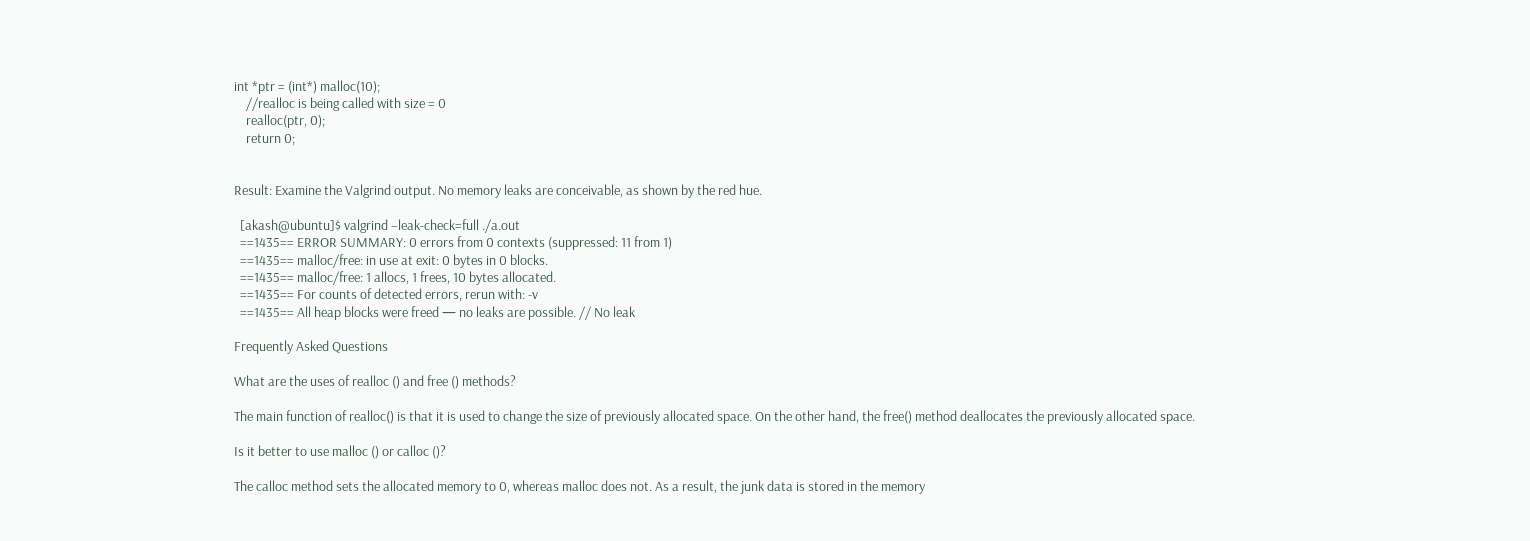int *ptr = (int*) malloc(10);
    //realloc is being called with size = 0
    realloc(ptr, 0);
    return 0;


Result: Examine the Valgrind output. No memory leaks are conceivable, as shown by the red hue.

  [akash@ubuntu]$ valgrind –leak-check=full ./a.out
  ==1435== ERROR SUMMARY: 0 errors from 0 contexts (suppressed: 11 from 1)
  ==1435== malloc/free: in use at exit: 0 bytes in 0 blocks.
  ==1435== malloc/free: 1 allocs, 1 frees, 10 bytes allocated.
  ==1435== For counts of detected errors, rerun with: -v
  ==1435== All heap blocks were freed — no leaks are possible. // No leak

Frequently Asked Questions

What are the uses of realloc () and free () methods?

The main function of realloc() is that it is used to change the size of previously allocated space. On the other hand, the free() method deallocates the previously allocated space.

Is it better to use malloc () or calloc ()?

The calloc method sets the allocated memory to 0, whereas malloc does not. As a result, the junk data is stored in the memory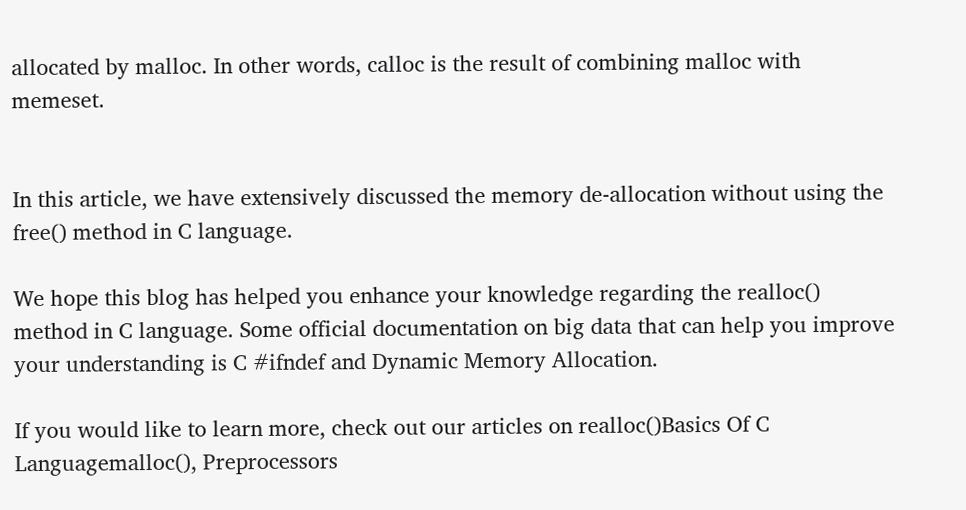allocated by malloc. In other words, calloc is the result of combining malloc with memeset.


In this article, we have extensively discussed the memory de-allocation without using the free() method in C language.

We hope this blog has helped you enhance your knowledge regarding the realloc() method in C language. Some official documentation on big data that can help you improve your understanding is C #ifndef and Dynamic Memory Allocation.

If you would like to learn more, check out our articles on realloc()Basics Of C Languagemalloc(), Preprocessors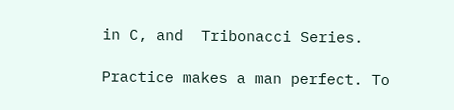in C, and  Tribonacci Series.

Practice makes a man perfect. To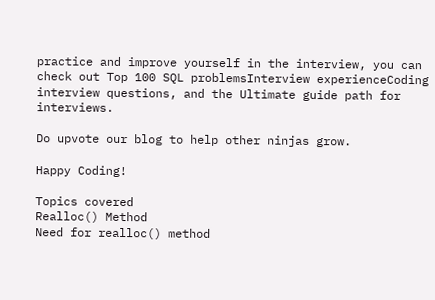practice and improve yourself in the interview, you can check out Top 100 SQL problemsInterview experienceCoding interview questions, and the Ultimate guide path for interviews.

Do upvote our blog to help other ninjas grow.

Happy Coding!

Topics covered
Realloc() Method
Need for realloc() method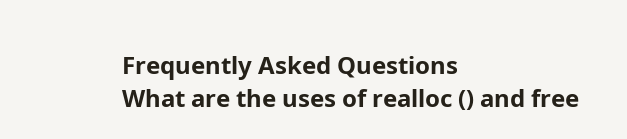Frequently Asked Questions
What are the uses of realloc () and free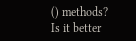() methods?
Is it better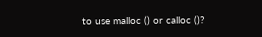to use malloc () or calloc ()?